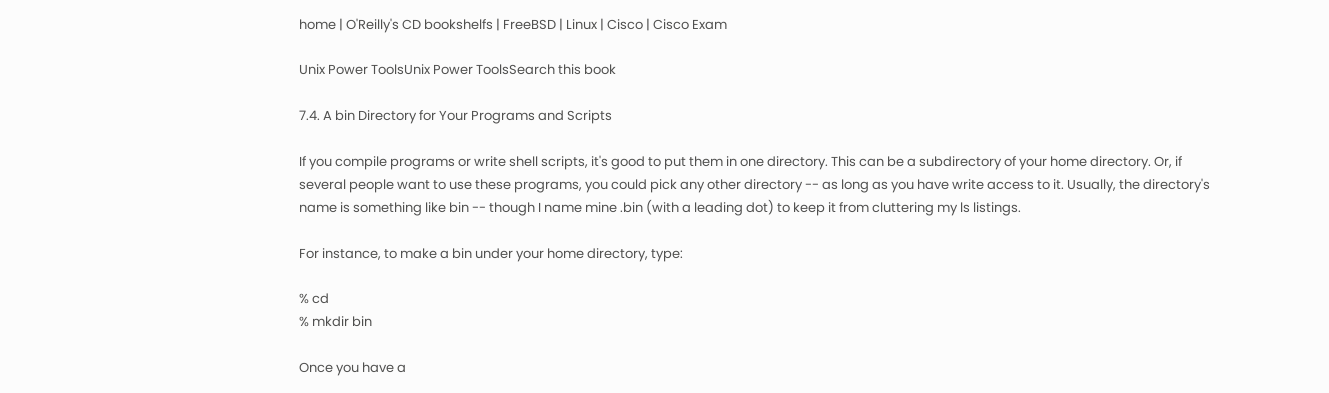home | O'Reilly's CD bookshelfs | FreeBSD | Linux | Cisco | Cisco Exam

Unix Power ToolsUnix Power ToolsSearch this book

7.4. A bin Directory for Your Programs and Scripts

If you compile programs or write shell scripts, it's good to put them in one directory. This can be a subdirectory of your home directory. Or, if several people want to use these programs, you could pick any other directory -- as long as you have write access to it. Usually, the directory's name is something like bin -- though I name mine .bin (with a leading dot) to keep it from cluttering my ls listings.

For instance, to make a bin under your home directory, type:

% cd
% mkdir bin

Once you have a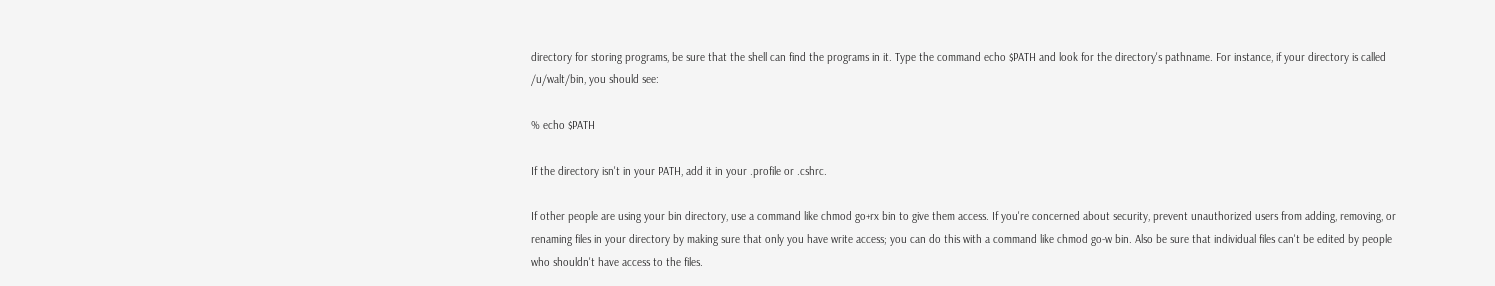directory for storing programs, be sure that the shell can find the programs in it. Type the command echo $PATH and look for the directory's pathname. For instance, if your directory is called /u/walt/bin, you should see:

% echo $PATH

If the directory isn't in your PATH, add it in your .profile or .cshrc.

If other people are using your bin directory, use a command like chmod go+rx bin to give them access. If you're concerned about security, prevent unauthorized users from adding, removing, or renaming files in your directory by making sure that only you have write access; you can do this with a command like chmod go-w bin. Also be sure that individual files can't be edited by people who shouldn't have access to the files.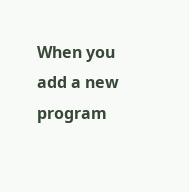When you add a new program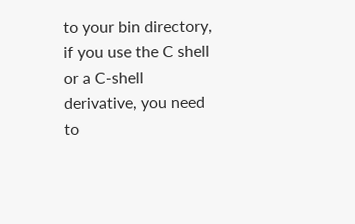to your bin directory, if you use the C shell or a C-shell derivative, you need to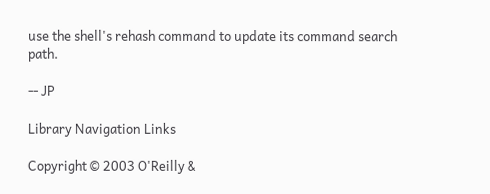use the shell's rehash command to update its command search path.

-- JP

Library Navigation Links

Copyright © 2003 O'Reilly &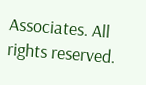Associates. All rights reserved.